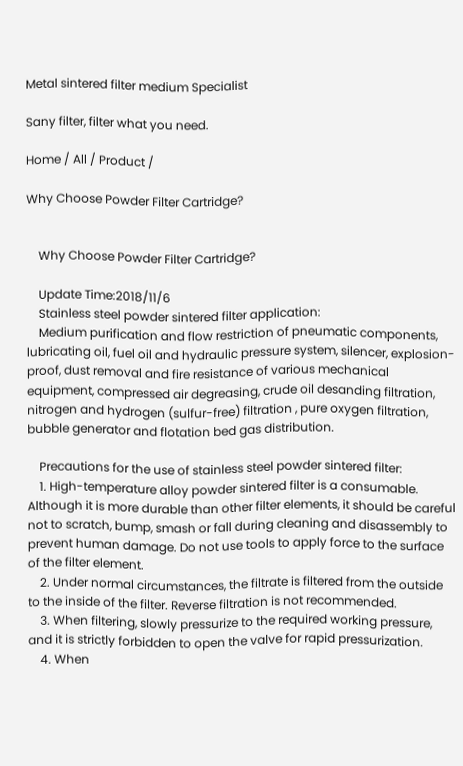Metal sintered filter medium Specialist

Sany filter, filter what you need.

Home / All / Product /

Why Choose Powder Filter Cartridge?


    Why Choose Powder Filter Cartridge?

    Update Time:2018/11/6
    Stainless steel powder sintered filter application:
    Medium purification and flow restriction of pneumatic components, lubricating oil, fuel oil and hydraulic pressure system, silencer, explosion-proof, dust removal and fire resistance of various mechanical equipment, compressed air degreasing, crude oil desanding filtration, nitrogen and hydrogen (sulfur-free) filtration , pure oxygen filtration, bubble generator and flotation bed gas distribution.

    Precautions for the use of stainless steel powder sintered filter:
    1. High-temperature alloy powder sintered filter is a consumable. Although it is more durable than other filter elements, it should be careful not to scratch, bump, smash or fall during cleaning and disassembly to prevent human damage. Do not use tools to apply force to the surface of the filter element.
    2. Under normal circumstances, the filtrate is filtered from the outside to the inside of the filter. Reverse filtration is not recommended.
    3. When filtering, slowly pressurize to the required working pressure, and it is strictly forbidden to open the valve for rapid pressurization.
    4. When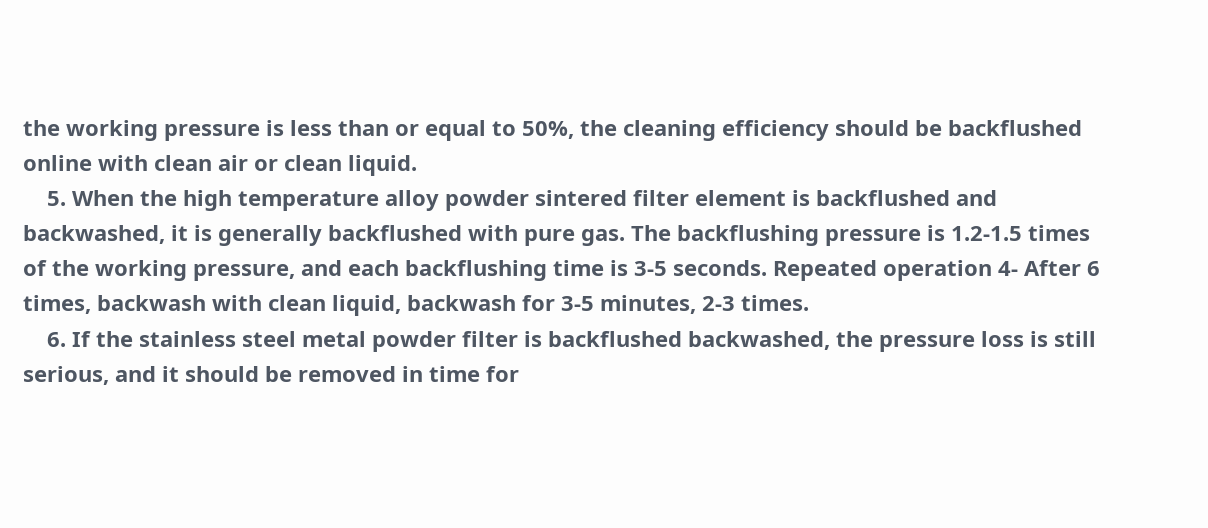the working pressure is less than or equal to 50%, the cleaning efficiency should be backflushed online with clean air or clean liquid.
    5. When the high temperature alloy powder sintered filter element is backflushed and backwashed, it is generally backflushed with pure gas. The backflushing pressure is 1.2-1.5 times of the working pressure, and each backflushing time is 3-5 seconds. Repeated operation 4- After 6 times, backwash with clean liquid, backwash for 3-5 minutes, 2-3 times.
    6. If the stainless steel metal powder filter is backflushed backwashed, the pressure loss is still serious, and it should be removed in time for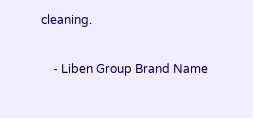cleaning.

    - Liben Group Brand Name